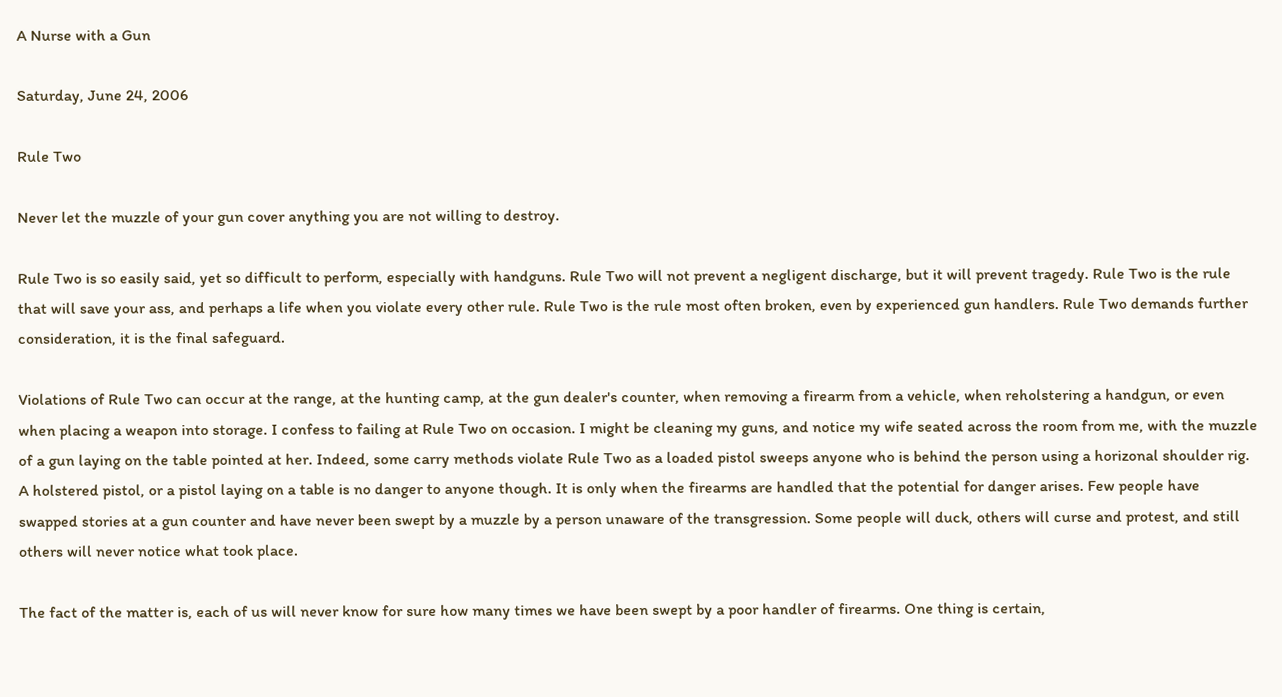A Nurse with a Gun

Saturday, June 24, 2006

Rule Two

Never let the muzzle of your gun cover anything you are not willing to destroy.

Rule Two is so easily said, yet so difficult to perform, especially with handguns. Rule Two will not prevent a negligent discharge, but it will prevent tragedy. Rule Two is the rule that will save your ass, and perhaps a life when you violate every other rule. Rule Two is the rule most often broken, even by experienced gun handlers. Rule Two demands further consideration, it is the final safeguard.

Violations of Rule Two can occur at the range, at the hunting camp, at the gun dealer's counter, when removing a firearm from a vehicle, when reholstering a handgun, or even when placing a weapon into storage. I confess to failing at Rule Two on occasion. I might be cleaning my guns, and notice my wife seated across the room from me, with the muzzle of a gun laying on the table pointed at her. Indeed, some carry methods violate Rule Two as a loaded pistol sweeps anyone who is behind the person using a horizonal shoulder rig. A holstered pistol, or a pistol laying on a table is no danger to anyone though. It is only when the firearms are handled that the potential for danger arises. Few people have swapped stories at a gun counter and have never been swept by a muzzle by a person unaware of the transgression. Some people will duck, others will curse and protest, and still others will never notice what took place.

The fact of the matter is, each of us will never know for sure how many times we have been swept by a poor handler of firearms. One thing is certain,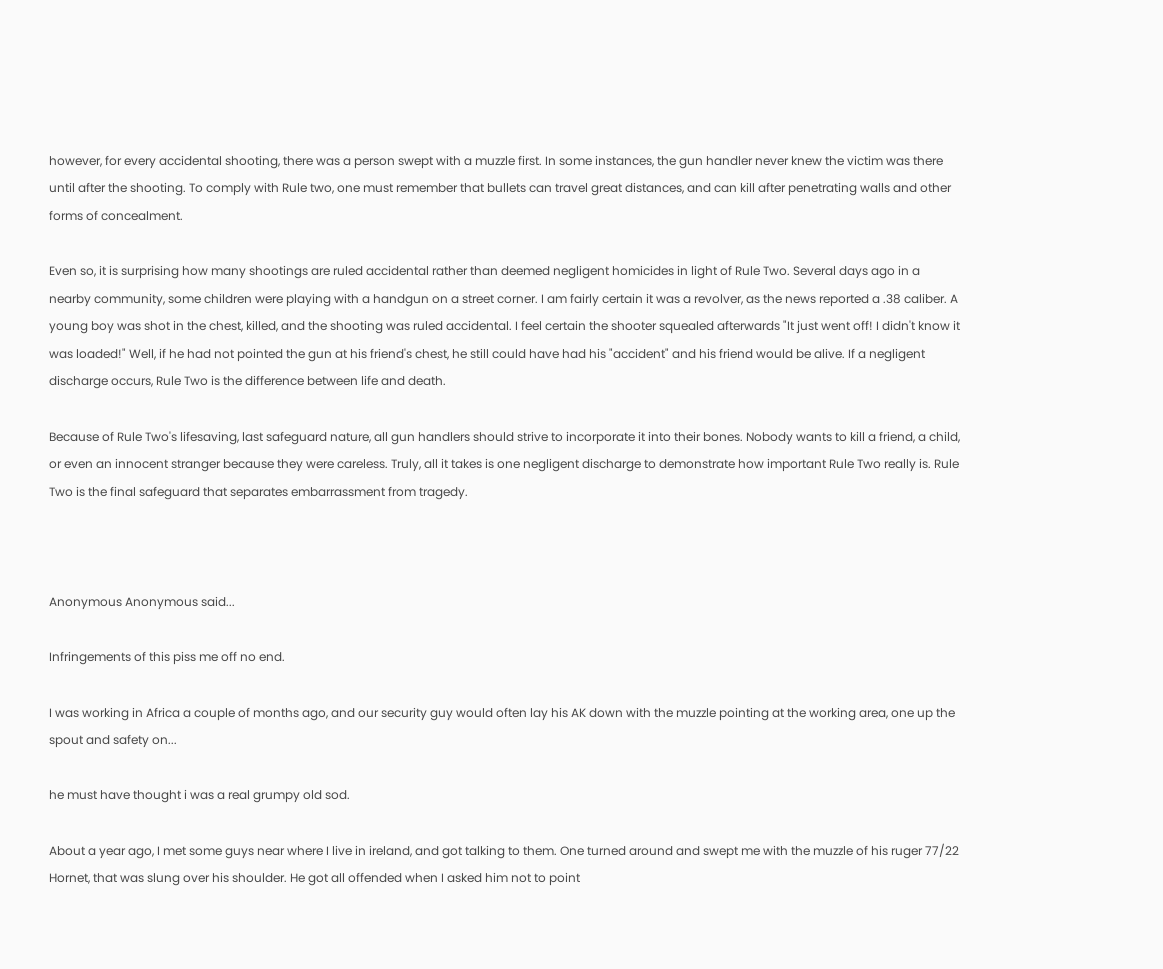however, for every accidental shooting, there was a person swept with a muzzle first. In some instances, the gun handler never knew the victim was there until after the shooting. To comply with Rule two, one must remember that bullets can travel great distances, and can kill after penetrating walls and other forms of concealment.

Even so, it is surprising how many shootings are ruled accidental rather than deemed negligent homicides in light of Rule Two. Several days ago in a nearby community, some children were playing with a handgun on a street corner. I am fairly certain it was a revolver, as the news reported a .38 caliber. A young boy was shot in the chest, killed, and the shooting was ruled accidental. I feel certain the shooter squealed afterwards "It just went off! I didn't know it was loaded!" Well, if he had not pointed the gun at his friend's chest, he still could have had his "accident" and his friend would be alive. If a negligent discharge occurs, Rule Two is the difference between life and death.

Because of Rule Two's lifesaving, last safeguard nature, all gun handlers should strive to incorporate it into their bones. Nobody wants to kill a friend, a child, or even an innocent stranger because they were careless. Truly, all it takes is one negligent discharge to demonstrate how important Rule Two really is. Rule Two is the final safeguard that separates embarrassment from tragedy.



Anonymous Anonymous said...

Infringements of this piss me off no end.

I was working in Africa a couple of months ago, and our security guy would often lay his AK down with the muzzle pointing at the working area, one up the spout and safety on...

he must have thought i was a real grumpy old sod.

About a year ago, I met some guys near where I live in ireland, and got talking to them. One turned around and swept me with the muzzle of his ruger 77/22 Hornet, that was slung over his shoulder. He got all offended when I asked him not to point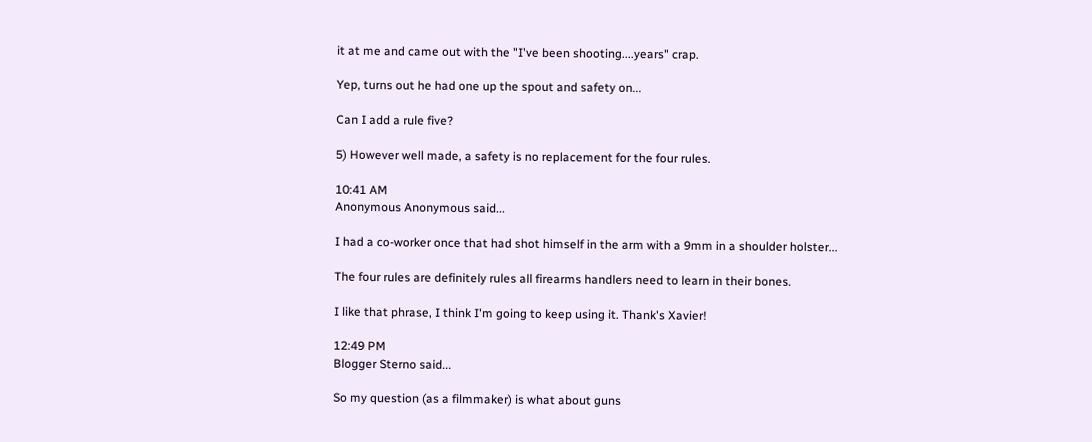it at me and came out with the "I've been shooting....years" crap.

Yep, turns out he had one up the spout and safety on...

Can I add a rule five?

5) However well made, a safety is no replacement for the four rules.

10:41 AM
Anonymous Anonymous said...

I had a co-worker once that had shot himself in the arm with a 9mm in a shoulder holster...

The four rules are definitely rules all firearms handlers need to learn in their bones.

I like that phrase, I think I'm going to keep using it. Thank's Xavier!

12:49 PM
Blogger Sterno said...

So my question (as a filmmaker) is what about guns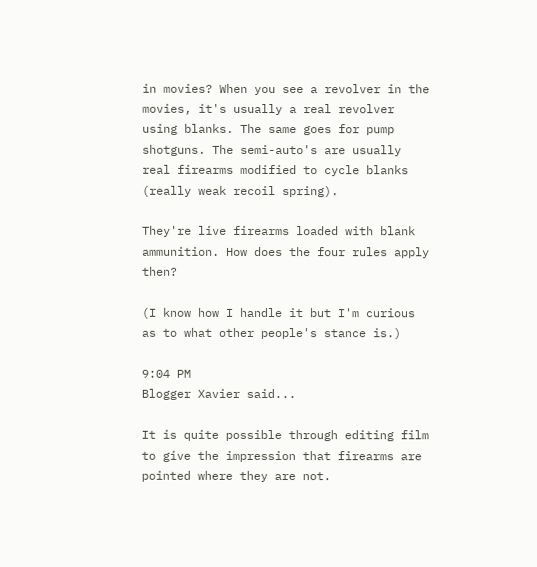in movies? When you see a revolver in the movies, it's usually a real revolver using blanks. The same goes for pump shotguns. The semi-auto's are usually real firearms modified to cycle blanks (really weak recoil spring).

They're live firearms loaded with blank ammunition. How does the four rules apply then?

(I know how I handle it but I'm curious as to what other people's stance is.)

9:04 PM
Blogger Xavier said...

It is quite possible through editing film to give the impression that firearms are pointed where they are not.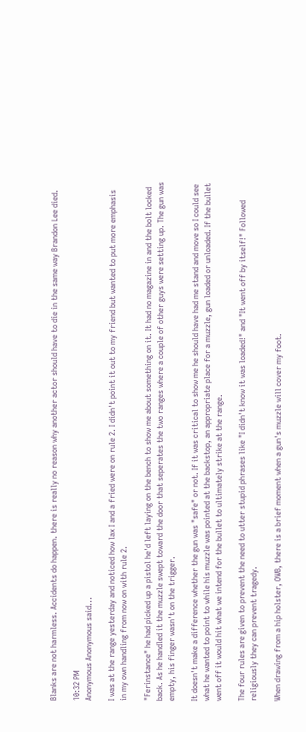Blanks are not harmless. Accidents do happen. there is really no reason why another actor should have to die in the same way Brandon Lee died.

10:32 PM
Anonymous Anonymous said...

I was at the range yesterday and noticed how lax I and a fried were on rule 2. I didn't point it out to my friend but wanted to put more emphasis in my own handling from now on with rule 2.

"Ferinstance" he had picked up a pistol he'd left laying on the bench to show me about something on it. It had no magazine in and the bolt locked back. As he handled it the muzzle swept toward the door that seperates the two ranges where a couple of other guys were setting up. The gun was empty, his finger wasn't on the trigger.

It doesn't make a difference whether the gun was "safe" or not. If it was critical to show me he should have had me stand and move so I could see what he wanted to point to while his muzzle was pointed at the backstop, an appropriate place for a muzzle, gun loaded or unloaded. If the bullet went off it would hit what we intend for the bullet to ultimately strike at the range.

The four rules are given to prevent the need to utter stupid phrases like "I didn't know it was loaded!" and "It went off by itself!" Followed religiously they can prevent tragedy.

When drawing from a hip holster, OWB, there is a brief moment when a gun's muzzle will cover my foot.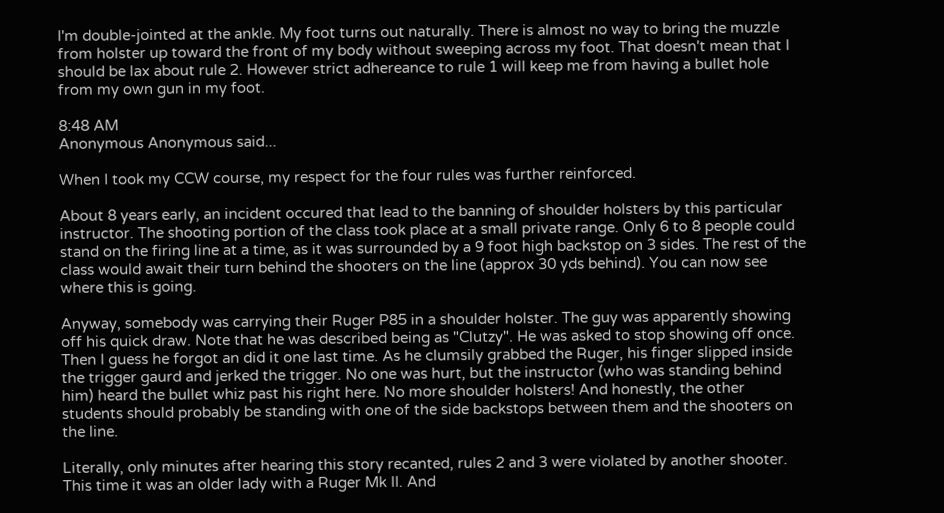I'm double-jointed at the ankle. My foot turns out naturally. There is almost no way to bring the muzzle from holster up toward the front of my body without sweeping across my foot. That doesn't mean that I should be lax about rule 2. However strict adhereance to rule 1 will keep me from having a bullet hole from my own gun in my foot.

8:48 AM
Anonymous Anonymous said...

When I took my CCW course, my respect for the four rules was further reinforced.

About 8 years early, an incident occured that lead to the banning of shoulder holsters by this particular instructor. The shooting portion of the class took place at a small private range. Only 6 to 8 people could stand on the firing line at a time, as it was surrounded by a 9 foot high backstop on 3 sides. The rest of the class would await their turn behind the shooters on the line (approx 30 yds behind). You can now see where this is going.

Anyway, somebody was carrying their Ruger P85 in a shoulder holster. The guy was apparently showing off his quick draw. Note that he was described being as "Clutzy". He was asked to stop showing off once. Then I guess he forgot an did it one last time. As he clumsily grabbed the Ruger, his finger slipped inside the trigger gaurd and jerked the trigger. No one was hurt, but the instructor (who was standing behind him) heard the bullet whiz past his right here. No more shoulder holsters! And honestly, the other students should probably be standing with one of the side backstops between them and the shooters on the line.

Literally, only minutes after hearing this story recanted, rules 2 and 3 were violated by another shooter. This time it was an older lady with a Ruger Mk II. And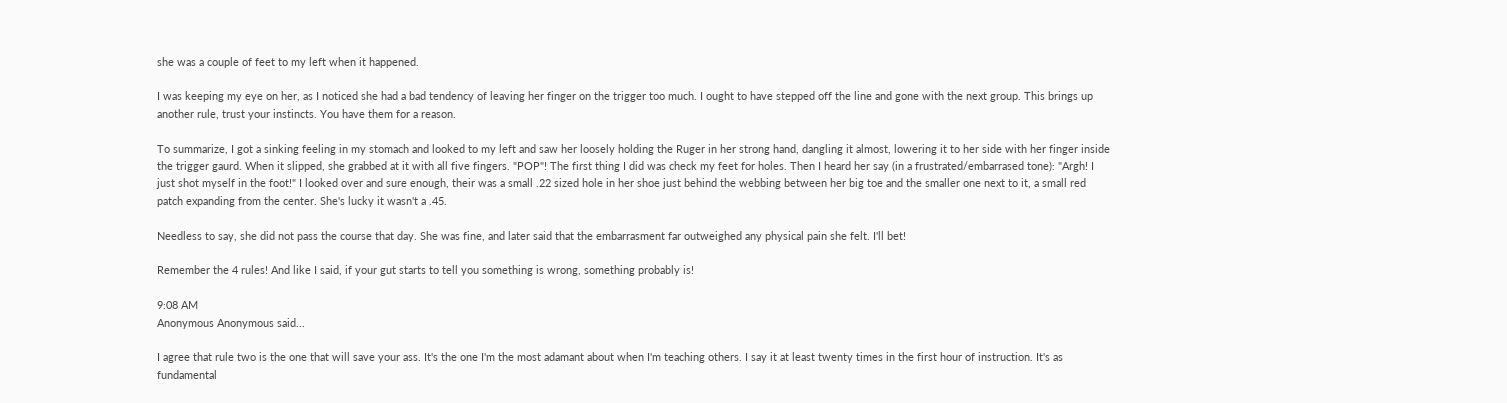she was a couple of feet to my left when it happened.

I was keeping my eye on her, as I noticed she had a bad tendency of leaving her finger on the trigger too much. I ought to have stepped off the line and gone with the next group. This brings up another rule, trust your instincts. You have them for a reason.

To summarize, I got a sinking feeling in my stomach and looked to my left and saw her loosely holding the Ruger in her strong hand, dangling it almost, lowering it to her side with her finger inside the trigger gaurd. When it slipped, she grabbed at it with all five fingers. "POP"! The first thing I did was check my feet for holes. Then I heard her say (in a frustrated/embarrased tone): "Argh! I just shot myself in the foot!" I looked over and sure enough, their was a small .22 sized hole in her shoe just behind the webbing between her big toe and the smaller one next to it, a small red patch expanding from the center. She's lucky it wasn't a .45.

Needless to say, she did not pass the course that day. She was fine, and later said that the embarrasment far outweighed any physical pain she felt. I'll bet!

Remember the 4 rules! And like I said, if your gut starts to tell you something is wrong, something probably is!

9:08 AM
Anonymous Anonymous said...

I agree that rule two is the one that will save your ass. It's the one I'm the most adamant about when I'm teaching others. I say it at least twenty times in the first hour of instruction. It's as fundamental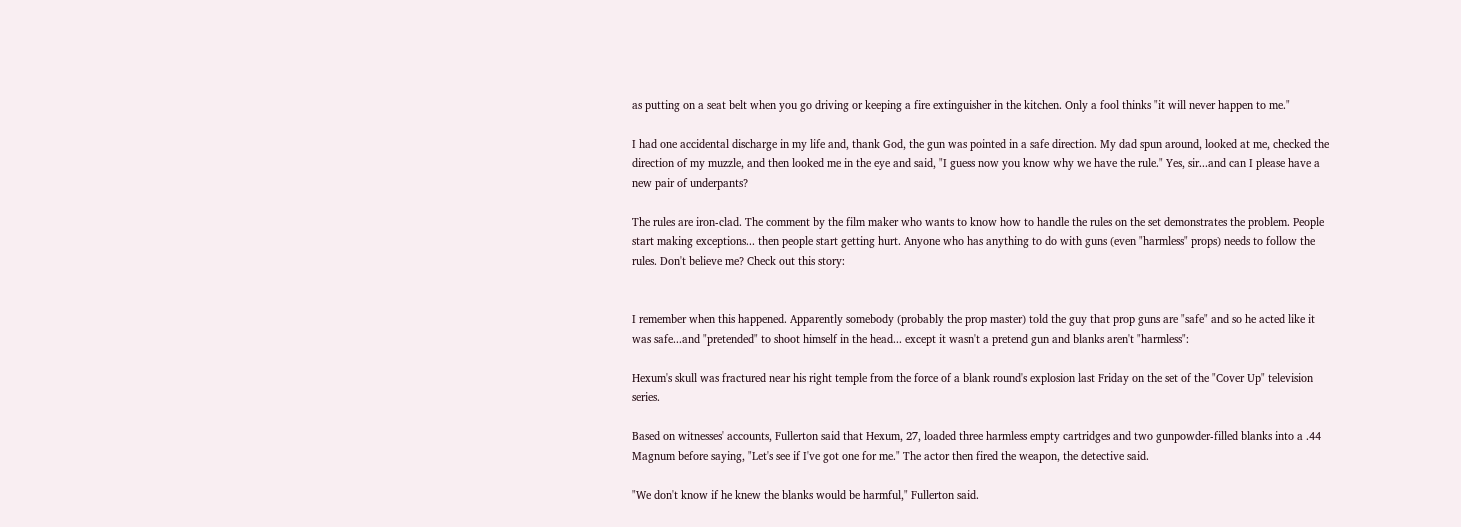as putting on a seat belt when you go driving or keeping a fire extinguisher in the kitchen. Only a fool thinks "it will never happen to me."

I had one accidental discharge in my life and, thank God, the gun was pointed in a safe direction. My dad spun around, looked at me, checked the direction of my muzzle, and then looked me in the eye and said, "I guess now you know why we have the rule." Yes, sir...and can I please have a new pair of underpants?

The rules are iron-clad. The comment by the film maker who wants to know how to handle the rules on the set demonstrates the problem. People start making exceptions... then people start getting hurt. Anyone who has anything to do with guns (even "harmless" props) needs to follow the rules. Don't believe me? Check out this story:


I remember when this happened. Apparently somebody (probably the prop master) told the guy that prop guns are "safe" and so he acted like it was safe...and "pretended" to shoot himself in the head... except it wasn't a pretend gun and blanks aren't "harmless":

Hexum's skull was fractured near his right temple from the force of a blank round's explosion last Friday on the set of the "Cover Up" television series.

Based on witnesses' accounts, Fullerton said that Hexum, 27, loaded three harmless empty cartridges and two gunpowder-filled blanks into a .44 Magnum before saying, "Let's see if I've got one for me." The actor then fired the weapon, the detective said.

"We don't know if he knew the blanks would be harmful," Fullerton said.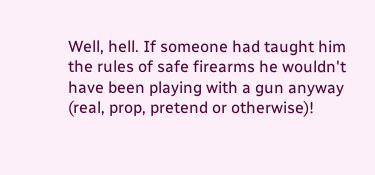Well, hell. If someone had taught him the rules of safe firearms he wouldn't have been playing with a gun anyway (real, prop, pretend or otherwise)!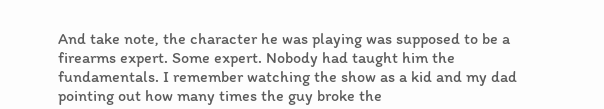And take note, the character he was playing was supposed to be a firearms expert. Some expert. Nobody had taught him the fundamentals. I remember watching the show as a kid and my dad pointing out how many times the guy broke the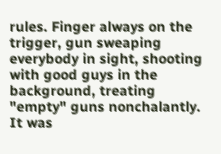rules. Finger always on the trigger, gun sweaping everybody in sight, shooting with good guys in the background, treating "empty" guns nonchalantly. It was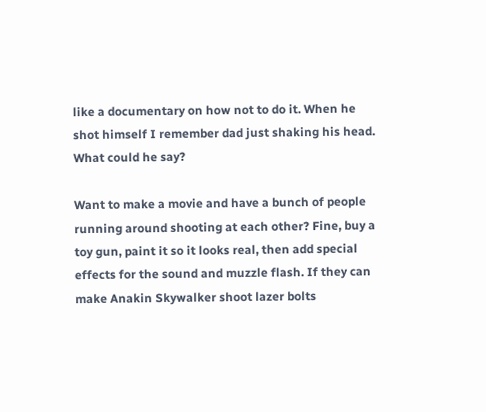like a documentary on how not to do it. When he shot himself I remember dad just shaking his head. What could he say?

Want to make a movie and have a bunch of people running around shooting at each other? Fine, buy a toy gun, paint it so it looks real, then add special effects for the sound and muzzle flash. If they can make Anakin Skywalker shoot lazer bolts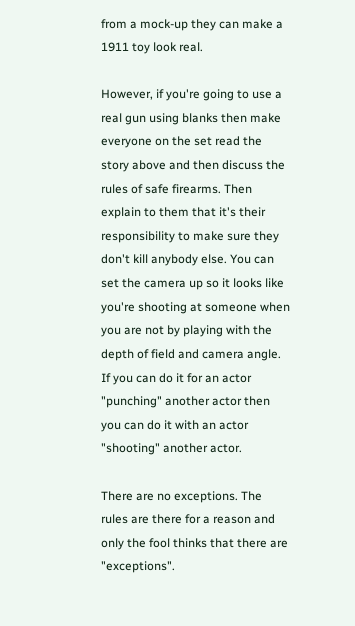from a mock-up they can make a 1911 toy look real.

However, if you're going to use a real gun using blanks then make everyone on the set read the story above and then discuss the rules of safe firearms. Then explain to them that it's their responsibility to make sure they don't kill anybody else. You can set the camera up so it looks like you're shooting at someone when you are not by playing with the depth of field and camera angle. If you can do it for an actor "punching" another actor then you can do it with an actor "shooting" another actor.

There are no exceptions. The rules are there for a reason and only the fool thinks that there are "exceptions".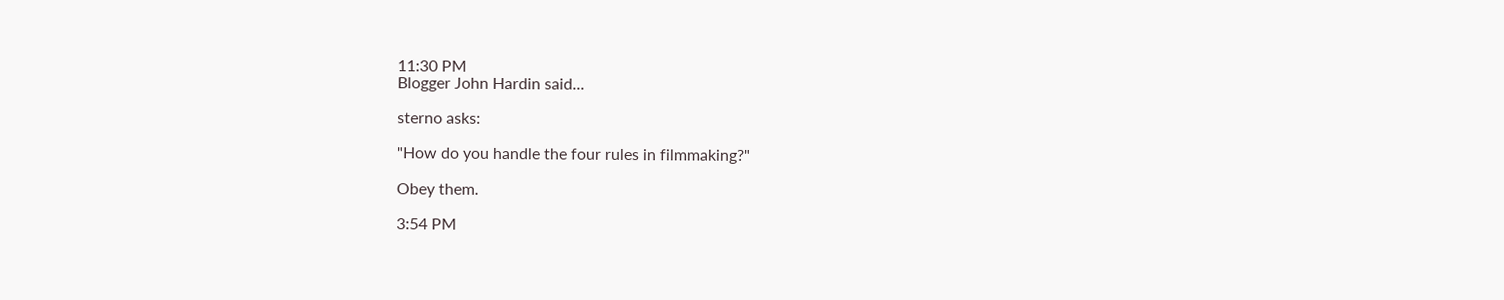11:30 PM
Blogger John Hardin said...

sterno asks:

"How do you handle the four rules in filmmaking?"

Obey them.

3:54 PM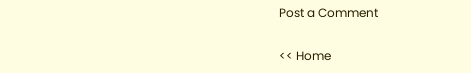Post a Comment

<< Home